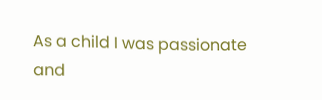As a child I was passionate and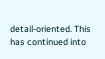detail-oriented. This has continued into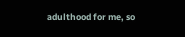adulthood for me, so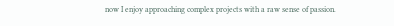now I enjoy approaching complex projects with a raw sense of passion.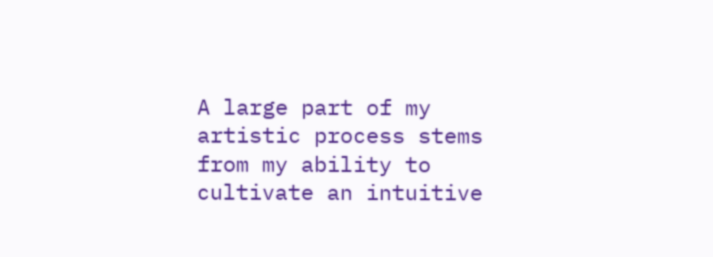A large part of my artistic process stems from my ability to cultivate an intuitive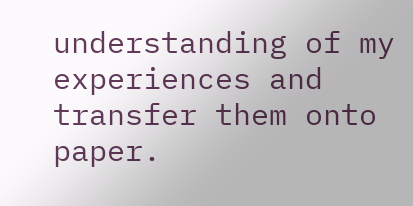understanding of my experiences and transfer them onto paper.